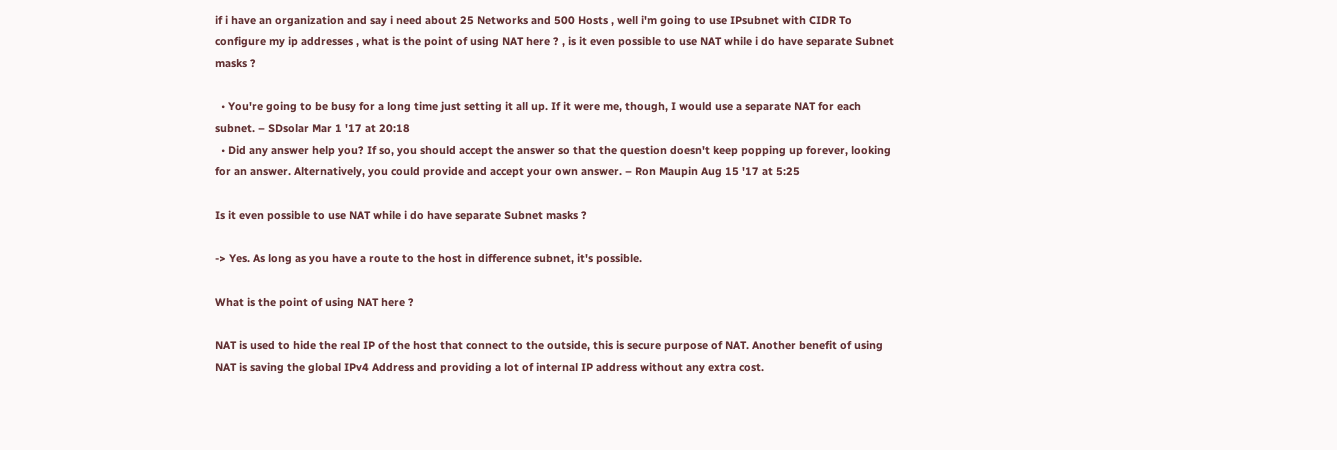if i have an organization and say i need about 25 Networks and 500 Hosts , well i'm going to use IPsubnet with CIDR To configure my ip addresses , what is the point of using NAT here ? , is it even possible to use NAT while i do have separate Subnet masks ?

  • You're going to be busy for a long time just setting it all up. If it were me, though, I would use a separate NAT for each subnet. – SDsolar Mar 1 '17 at 20:18
  • Did any answer help you? If so, you should accept the answer so that the question doesn't keep popping up forever, looking for an answer. Alternatively, you could provide and accept your own answer. – Ron Maupin Aug 15 '17 at 5:25

Is it even possible to use NAT while i do have separate Subnet masks ?

-> Yes. As long as you have a route to the host in difference subnet, it's possible.

What is the point of using NAT here ?

NAT is used to hide the real IP of the host that connect to the outside, this is secure purpose of NAT. Another benefit of using NAT is saving the global IPv4 Address and providing a lot of internal IP address without any extra cost.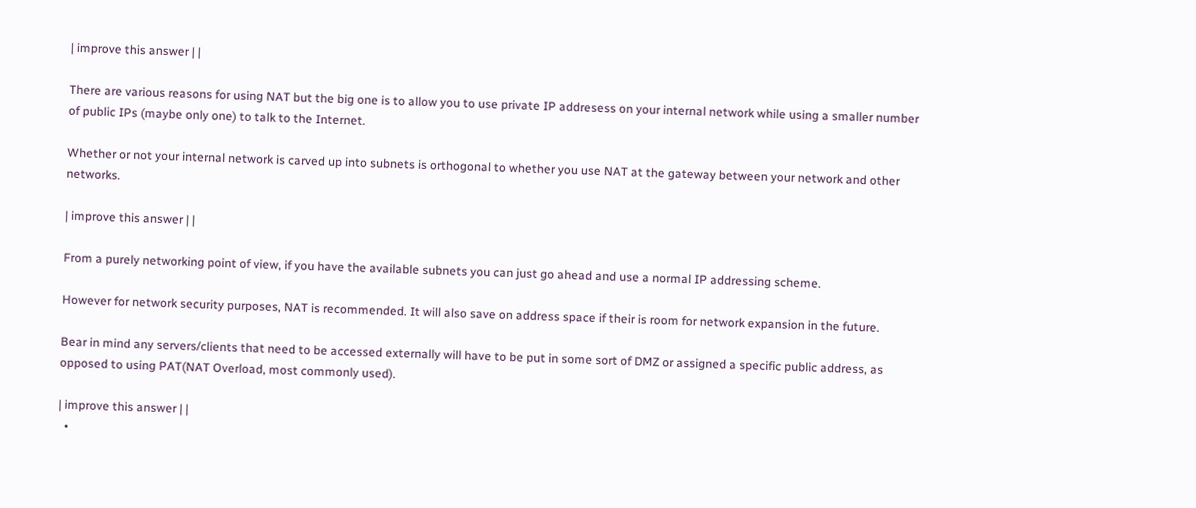| improve this answer | |

There are various reasons for using NAT but the big one is to allow you to use private IP addresess on your internal network while using a smaller number of public IPs (maybe only one) to talk to the Internet.

Whether or not your internal network is carved up into subnets is orthogonal to whether you use NAT at the gateway between your network and other networks.

| improve this answer | |

From a purely networking point of view, if you have the available subnets you can just go ahead and use a normal IP addressing scheme.

However for network security purposes, NAT is recommended. It will also save on address space if their is room for network expansion in the future.

Bear in mind any servers/clients that need to be accessed externally will have to be put in some sort of DMZ or assigned a specific public address, as opposed to using PAT(NAT Overload, most commonly used).

| improve this answer | |
  •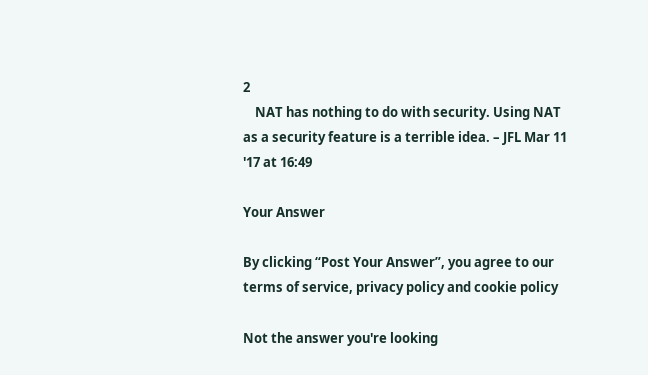2
    NAT has nothing to do with security. Using NAT as a security feature is a terrible idea. – JFL Mar 11 '17 at 16:49

Your Answer

By clicking “Post Your Answer”, you agree to our terms of service, privacy policy and cookie policy

Not the answer you're looking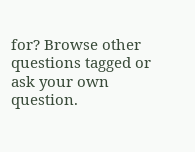for? Browse other questions tagged or ask your own question.